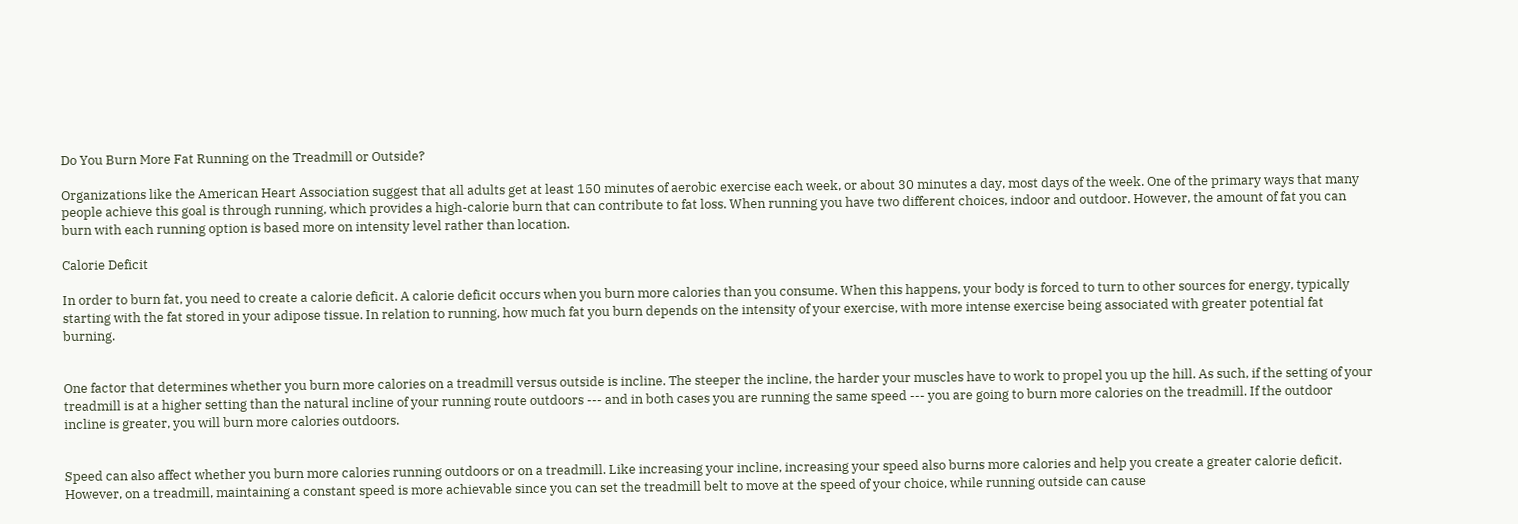Do You Burn More Fat Running on the Treadmill or Outside?

Organizations like the American Heart Association suggest that all adults get at least 150 minutes of aerobic exercise each week, or about 30 minutes a day, most days of the week. One of the primary ways that many people achieve this goal is through running, which provides a high-calorie burn that can contribute to fat loss. When running you have two different choices, indoor and outdoor. However, the amount of fat you can burn with each running option is based more on intensity level rather than location.

Calorie Deficit

In order to burn fat, you need to create a calorie deficit. A calorie deficit occurs when you burn more calories than you consume. When this happens, your body is forced to turn to other sources for energy, typically starting with the fat stored in your adipose tissue. In relation to running, how much fat you burn depends on the intensity of your exercise, with more intense exercise being associated with greater potential fat burning.


One factor that determines whether you burn more calories on a treadmill versus outside is incline. The steeper the incline, the harder your muscles have to work to propel you up the hill. As such, if the setting of your treadmill is at a higher setting than the natural incline of your running route outdoors --- and in both cases you are running the same speed --- you are going to burn more calories on the treadmill. If the outdoor incline is greater, you will burn more calories outdoors.


Speed can also affect whether you burn more calories running outdoors or on a treadmill. Like increasing your incline, increasing your speed also burns more calories and help you create a greater calorie deficit. However, on a treadmill, maintaining a constant speed is more achievable since you can set the treadmill belt to move at the speed of your choice, while running outside can cause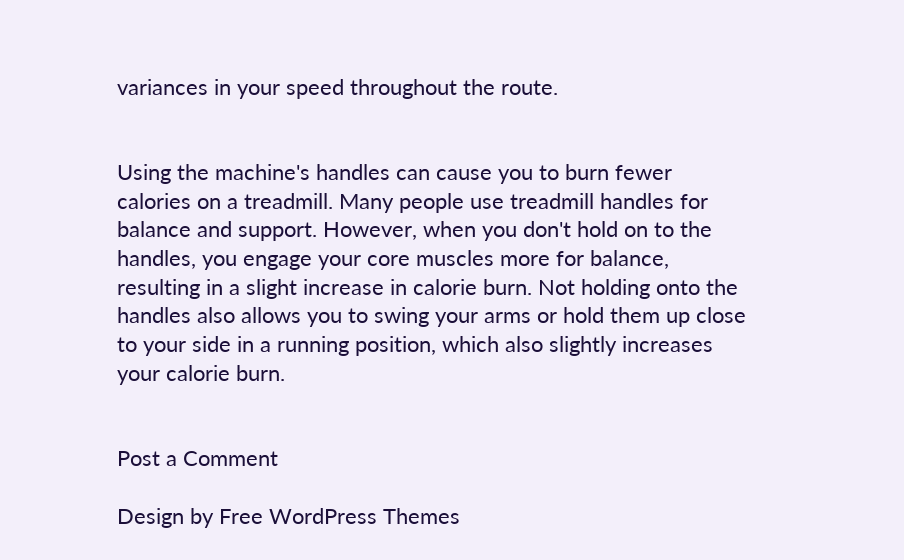variances in your speed throughout the route.


Using the machine's handles can cause you to burn fewer calories on a treadmill. Many people use treadmill handles for balance and support. However, when you don't hold on to the handles, you engage your core muscles more for balance, resulting in a slight increase in calorie burn. Not holding onto the handles also allows you to swing your arms or hold them up close to your side in a running position, which also slightly increases your calorie burn.


Post a Comment

Design by Free WordPress Themes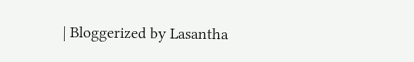| Bloggerized by Lasantha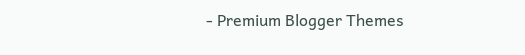- Premium Blogger Themes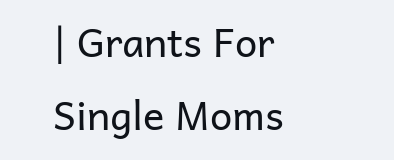| Grants For Single Moms